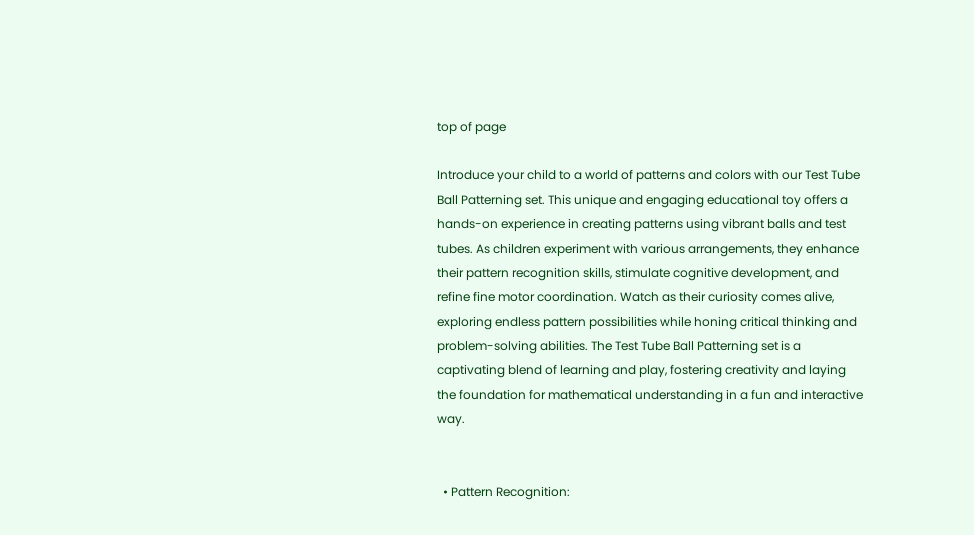top of page

Introduce your child to a world of patterns and colors with our Test Tube Ball Patterning set. This unique and engaging educational toy offers a hands-on experience in creating patterns using vibrant balls and test tubes. As children experiment with various arrangements, they enhance their pattern recognition skills, stimulate cognitive development, and refine fine motor coordination. Watch as their curiosity comes alive, exploring endless pattern possibilities while honing critical thinking and problem-solving abilities. The Test Tube Ball Patterning set is a captivating blend of learning and play, fostering creativity and laying the foundation for mathematical understanding in a fun and interactive way.


  • Pattern Recognition: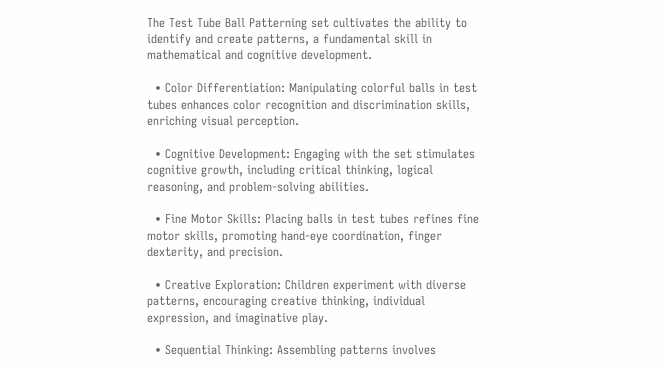The Test Tube Ball Patterning set cultivates the ability to identify and create patterns, a fundamental skill in mathematical and cognitive development.

  • Color Differentiation: Manipulating colorful balls in test tubes enhances color recognition and discrimination skills, enriching visual perception.

  • Cognitive Development: Engaging with the set stimulates cognitive growth, including critical thinking, logical reasoning, and problem-solving abilities.

  • Fine Motor Skills: Placing balls in test tubes refines fine motor skills, promoting hand-eye coordination, finger dexterity, and precision.

  • Creative Exploration: Children experiment with diverse patterns, encouraging creative thinking, individual expression, and imaginative play.

  • Sequential Thinking: Assembling patterns involves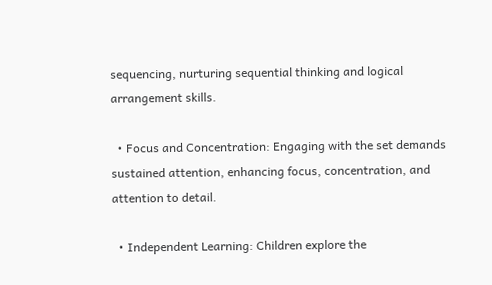sequencing, nurturing sequential thinking and logical arrangement skills.

  • Focus and Concentration: Engaging with the set demands sustained attention, enhancing focus, concentration, and attention to detail.

  • Independent Learning: Children explore the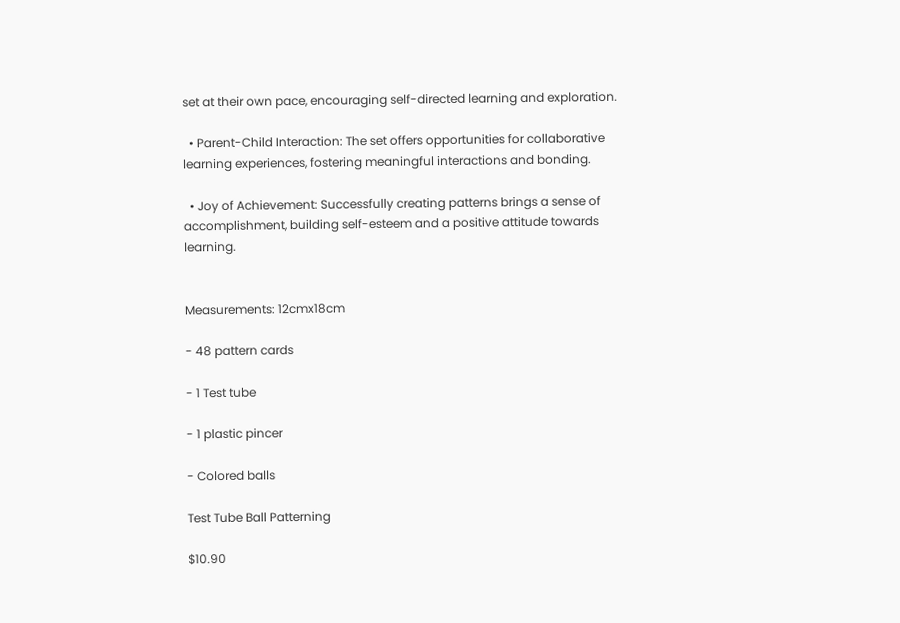set at their own pace, encouraging self-directed learning and exploration.

  • Parent-Child Interaction: The set offers opportunities for collaborative learning experiences, fostering meaningful interactions and bonding.

  • Joy of Achievement: Successfully creating patterns brings a sense of accomplishment, building self-esteem and a positive attitude towards learning.


Measurements: 12cmx18cm

- 48 pattern cards

- 1 Test tube

- 1 plastic pincer

- Colored balls

Test Tube Ball Patterning

$10.90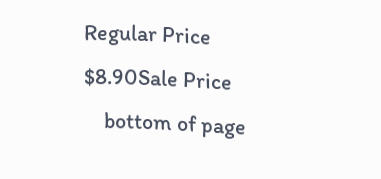Regular Price
$8.90Sale Price
    bottom of page